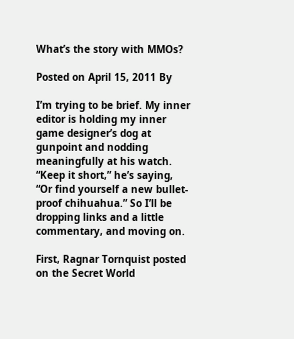What’s the story with MMOs?

Posted on April 15, 2011 By

I’m trying to be brief. My inner editor is holding my inner game designer’s dog at gunpoint and nodding meaningfully at his watch. “Keep it short,” he’s saying, “Or find yourself a new bullet-proof chihuahua.” So I’ll be dropping links and a little commentary, and moving on.

First, Ragnar Tornquist posted on the Secret World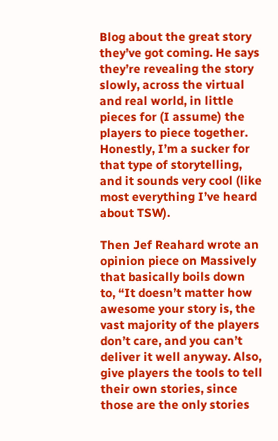Blog about the great story they’ve got coming. He says they’re revealing the story slowly, across the virtual and real world, in little pieces for (I assume) the players to piece together. Honestly, I’m a sucker for that type of storytelling, and it sounds very cool (like most everything I’ve heard about TSW).

Then Jef Reahard wrote an opinion piece on Massively that basically boils down to, “It doesn’t matter how awesome your story is, the vast majority of the players don’t care, and you can’t deliver it well anyway. Also, give players the tools to tell their own stories, since those are the only stories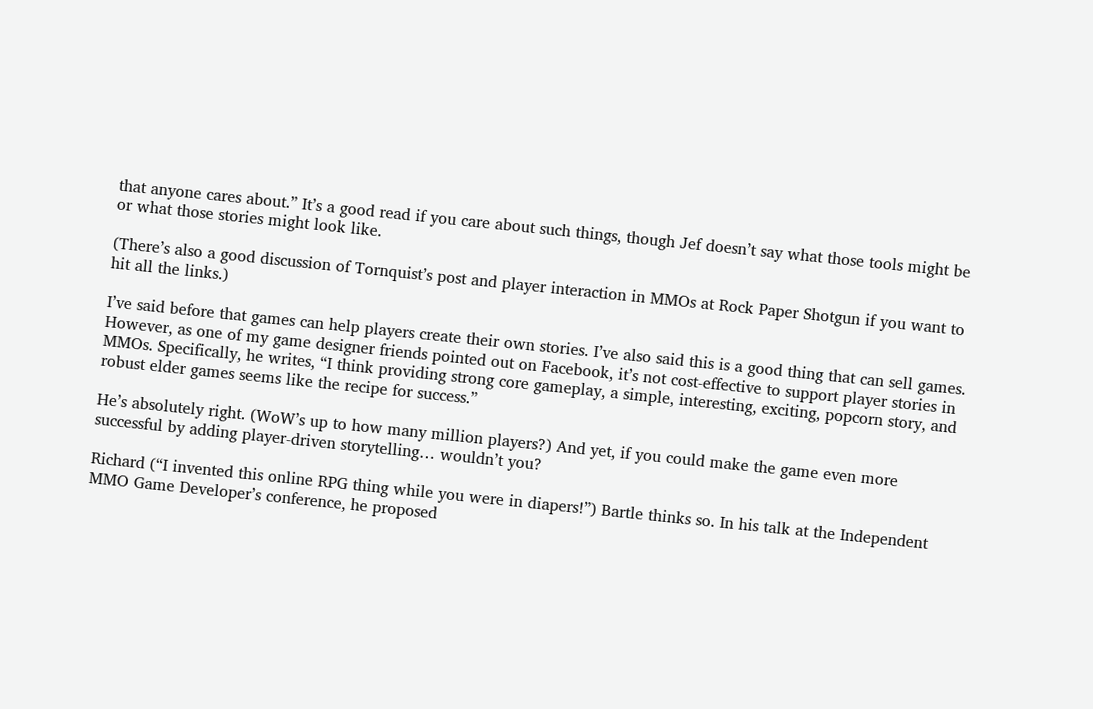that anyone cares about.” It’s a good read if you care about such things, though Jef doesn’t say what those tools might be or what those stories might look like.

(There’s also a good discussion of Tornquist’s post and player interaction in MMOs at Rock Paper Shotgun if you want to hit all the links.)

I’ve said before that games can help players create their own stories. I’ve also said this is a good thing that can sell games. However, as one of my game designer friends pointed out on Facebook, it’s not cost-effective to support player stories in MMOs. Specifically, he writes, “I think providing strong core gameplay, a simple, interesting, exciting, popcorn story, and robust elder games seems like the recipe for success.”

He’s absolutely right. (WoW’s up to how many million players?) And yet, if you could make the game even more successful by adding player-driven storytelling… wouldn’t you?

Richard (“I invented this online RPG thing while you were in diapers!”) Bartle thinks so. In his talk at the Independent MMO Game Developer’s conference, he proposed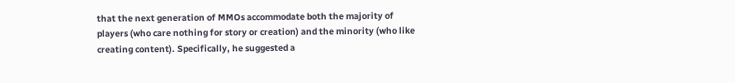that the next generation of MMOs accommodate both the majority of players (who care nothing for story or creation) and the minority (who like creating content). Specifically, he suggested a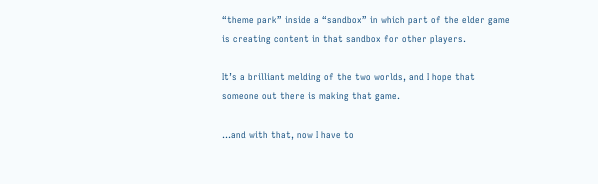“theme park” inside a “sandbox” in which part of the elder game is creating content in that sandbox for other players.

It’s a brilliant melding of the two worlds, and I hope that someone out there is making that game.

…and with that, now I have to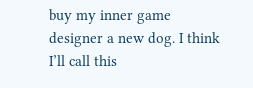buy my inner game designer a new dog. I think I’ll call this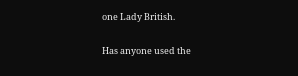one Lady British.

Has anyone used the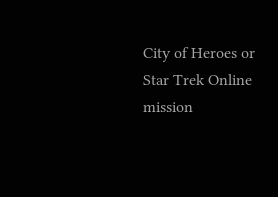City of Heroes or Star Trek Online mission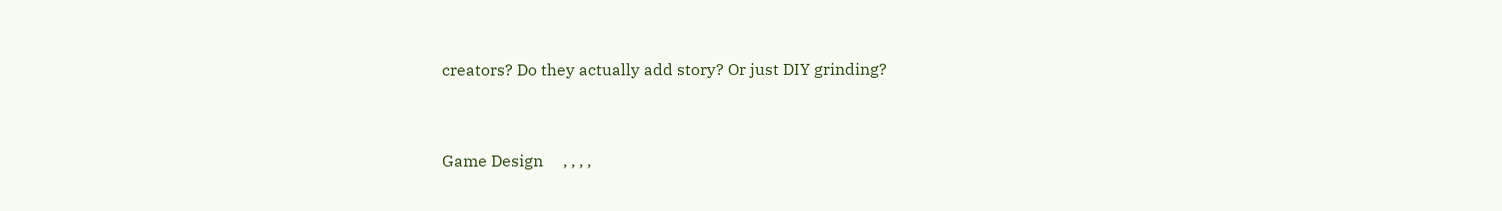creators? Do they actually add story? Or just DIY grinding?


Game Design     , , , ,